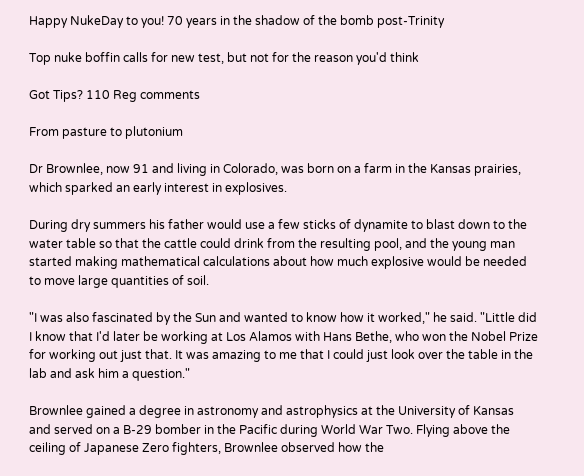Happy NukeDay to you! 70 years in the shadow of the bomb post-Trinity

Top nuke boffin calls for new test, but not for the reason you'd think

Got Tips? 110 Reg comments

From pasture to plutonium

Dr Brownlee, now 91 and living in Colorado, was born on a farm in the Kansas prairies, which sparked an early interest in explosives.

During dry summers his father would use a few sticks of dynamite to blast down to the water table so that the cattle could drink from the resulting pool, and the young man started making mathematical calculations about how much explosive would be needed to move large quantities of soil.

"I was also fascinated by the Sun and wanted to know how it worked," he said. "Little did I know that I'd later be working at Los Alamos with Hans Bethe, who won the Nobel Prize for working out just that. It was amazing to me that I could just look over the table in the lab and ask him a question."

Brownlee gained a degree in astronomy and astrophysics at the University of Kansas and served on a B-29 bomber in the Pacific during World War Two. Flying above the ceiling of Japanese Zero fighters, Brownlee observed how the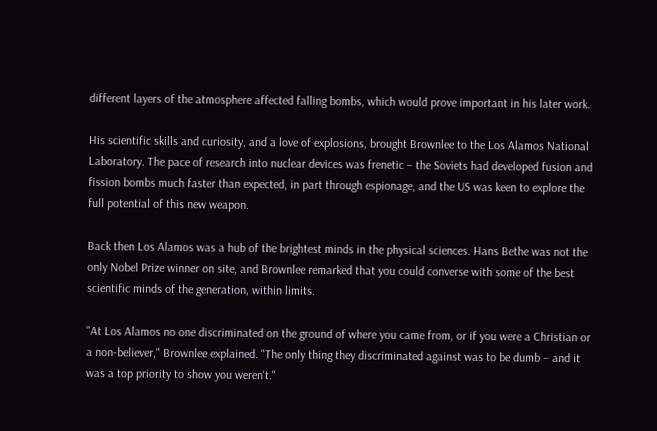different layers of the atmosphere affected falling bombs, which would prove important in his later work.

His scientific skills and curiosity, and a love of explosions, brought Brownlee to the Los Alamos National Laboratory. The pace of research into nuclear devices was frenetic – the Soviets had developed fusion and fission bombs much faster than expected, in part through espionage, and the US was keen to explore the full potential of this new weapon.

Back then Los Alamos was a hub of the brightest minds in the physical sciences. Hans Bethe was not the only Nobel Prize winner on site, and Brownlee remarked that you could converse with some of the best scientific minds of the generation, within limits.

"At Los Alamos no one discriminated on the ground of where you came from, or if you were a Christian or a non-believer," Brownlee explained. "The only thing they discriminated against was to be dumb – and it was a top priority to show you weren't."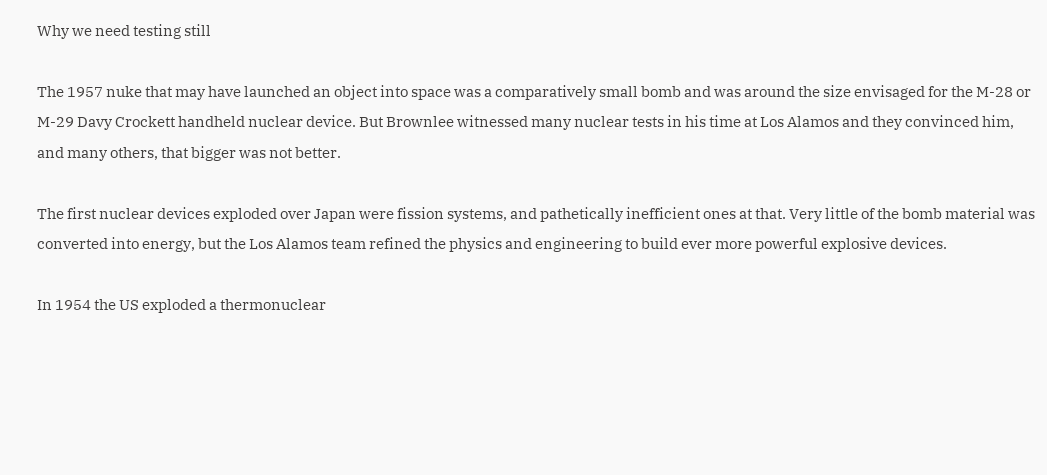Why we need testing still

The 1957 nuke that may have launched an object into space was a comparatively small bomb and was around the size envisaged for the M-28 or M-29 Davy Crockett handheld nuclear device. But Brownlee witnessed many nuclear tests in his time at Los Alamos and they convinced him, and many others, that bigger was not better.

The first nuclear devices exploded over Japan were fission systems, and pathetically inefficient ones at that. Very little of the bomb material was converted into energy, but the Los Alamos team refined the physics and engineering to build ever more powerful explosive devices.

In 1954 the US exploded a thermonuclear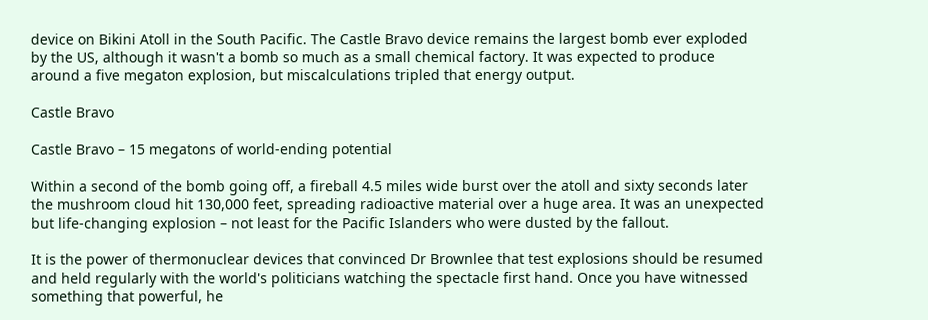device on Bikini Atoll in the South Pacific. The Castle Bravo device remains the largest bomb ever exploded by the US, although it wasn't a bomb so much as a small chemical factory. It was expected to produce around a five megaton explosion, but miscalculations tripled that energy output.

Castle Bravo

Castle Bravo – 15 megatons of world-ending potential

Within a second of the bomb going off, a fireball 4.5 miles wide burst over the atoll and sixty seconds later the mushroom cloud hit 130,000 feet, spreading radioactive material over a huge area. It was an unexpected but life-changing explosion – not least for the Pacific Islanders who were dusted by the fallout.

It is the power of thermonuclear devices that convinced Dr Brownlee that test explosions should be resumed and held regularly with the world's politicians watching the spectacle first hand. Once you have witnessed something that powerful, he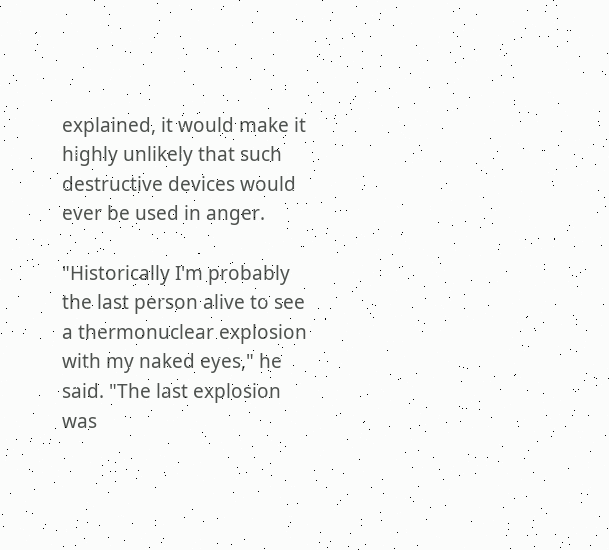explained, it would make it highly unlikely that such destructive devices would ever be used in anger.

"Historically I'm probably the last person alive to see a thermonuclear explosion with my naked eyes," he said. "The last explosion was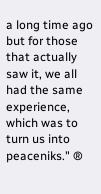a long time ago but for those that actually saw it, we all had the same experience, which was to turn us into peaceniks." ®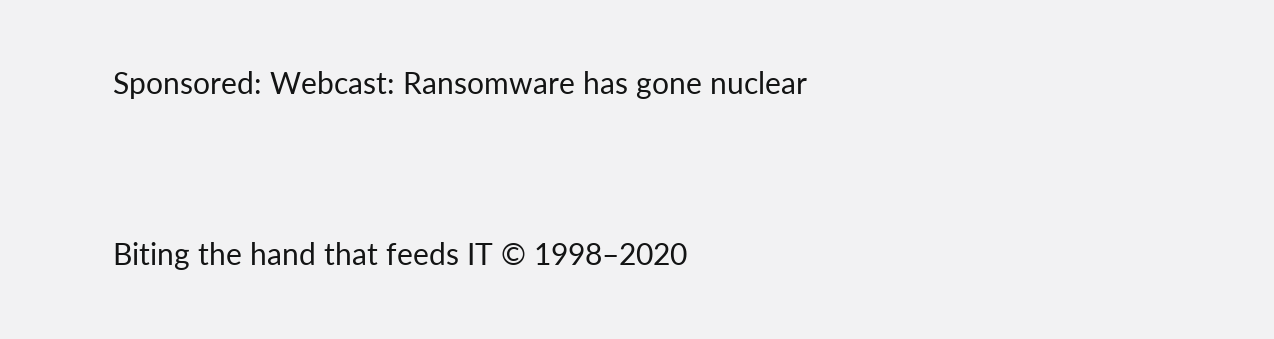Sponsored: Webcast: Ransomware has gone nuclear


Biting the hand that feeds IT © 1998–2020